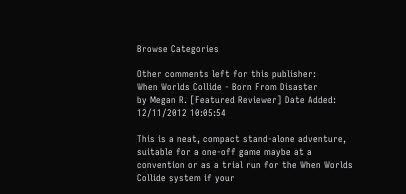Browse Categories

Other comments left for this publisher:
When Worlds Collide - Born From Disaster
by Megan R. [Featured Reviewer] Date Added: 12/11/2012 10:05:54

This is a neat, compact stand-alone adventure, suitable for a one-off game maybe at a convention or as a trial run for the When Worlds Collide system if your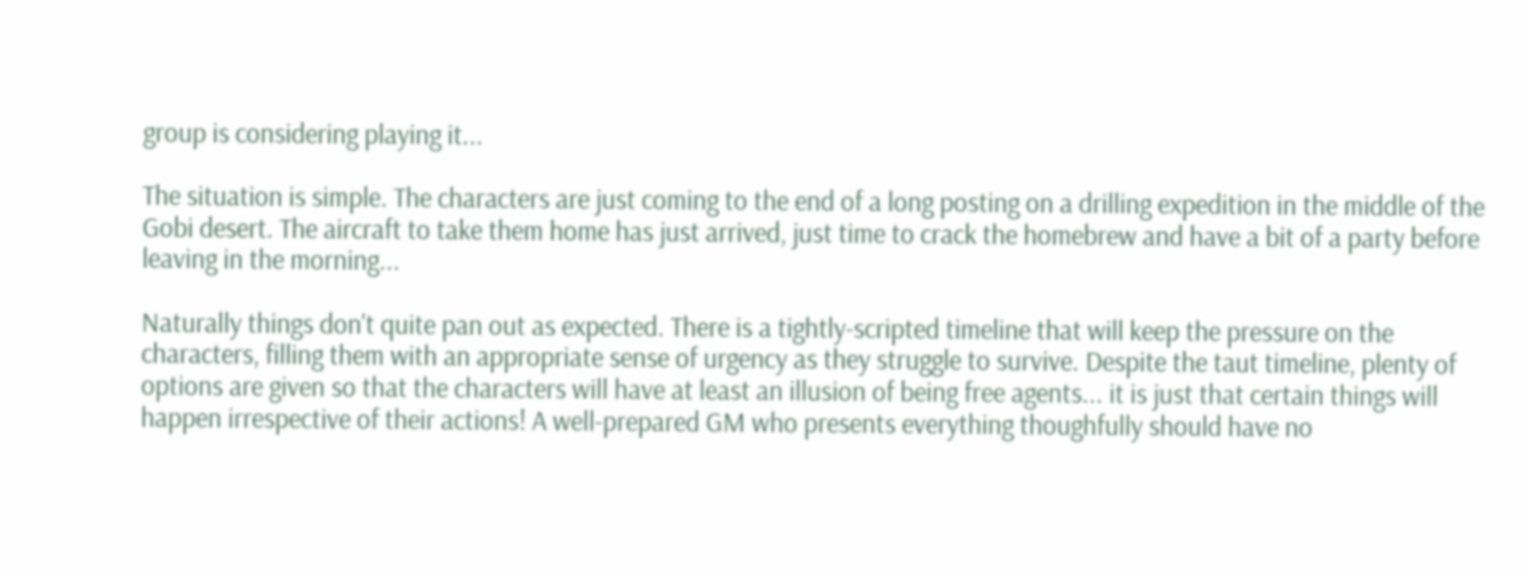group is considering playing it...

The situation is simple. The characters are just coming to the end of a long posting on a drilling expedition in the middle of the Gobi desert. The aircraft to take them home has just arrived, just time to crack the homebrew and have a bit of a party before leaving in the morning...

Naturally things don't quite pan out as expected. There is a tightly-scripted timeline that will keep the pressure on the characters, filling them with an appropriate sense of urgency as they struggle to survive. Despite the taut timeline, plenty of options are given so that the characters will have at least an illusion of being free agents... it is just that certain things will happen irrespective of their actions! A well-prepared GM who presents everything thoughfully should have no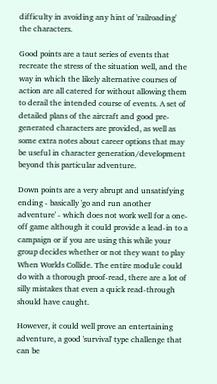difficulty in avoiding any hint of 'railroading' the characters.

Good points are a taut series of events that recreate the stress of the situation well, and the way in which the likely alternative courses of action are all catered for without allowing them to derail the intended course of events. A set of detailed plans of the aircraft and good pre-generated characters are provided, as well as some extra notes about career options that may be useful in character generation/development beyond this particular adventure.

Down points are a very abrupt and unsatisfying ending - basically 'go and run another adventure' - which does not work well for a one-off game although it could provide a lead-in to a campaign or if you are using this while your group decides whether or not they want to play When Worlds Collide. The entire module could do with a thorough proof-read, there are a lot of silly mistakes that even a quick read-through should have caught.

However, it could well prove an entertaining adventure, a good 'survival' type challenge that can be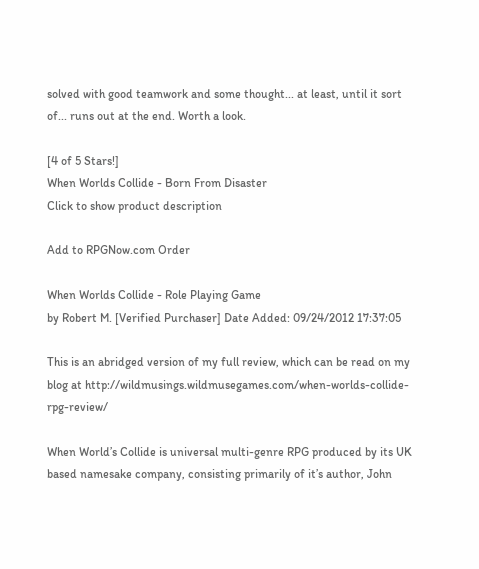solved with good teamwork and some thought... at least, until it sort of... runs out at the end. Worth a look.

[4 of 5 Stars!]
When Worlds Collide - Born From Disaster
Click to show product description

Add to RPGNow.com Order

When Worlds Collide - Role Playing Game
by Robert M. [Verified Purchaser] Date Added: 09/24/2012 17:37:05

This is an abridged version of my full review, which can be read on my blog at http://wildmusings.wildmusegames.com/when-worlds-collide-rpg-review/

When World’s Collide is universal multi-genre RPG produced by its UK based namesake company, consisting primarily of it’s author, John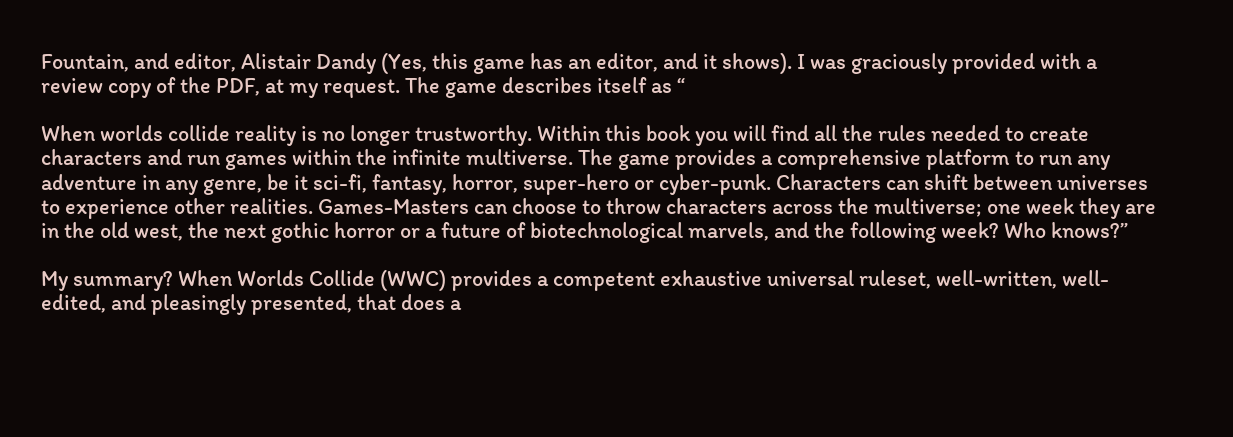Fountain, and editor, Alistair Dandy (Yes, this game has an editor, and it shows). I was graciously provided with a review copy of the PDF, at my request. The game describes itself as “

When worlds collide reality is no longer trustworthy. Within this book you will find all the rules needed to create characters and run games within the infinite multiverse. The game provides a comprehensive platform to run any adventure in any genre, be it sci-fi, fantasy, horror, super-hero or cyber-punk. Characters can shift between universes to experience other realities. Games-Masters can choose to throw characters across the multiverse; one week they are in the old west, the next gothic horror or a future of biotechnological marvels, and the following week? Who knows?”

My summary? When Worlds Collide (WWC) provides a competent exhaustive universal ruleset, well-written, well-edited, and pleasingly presented, that does a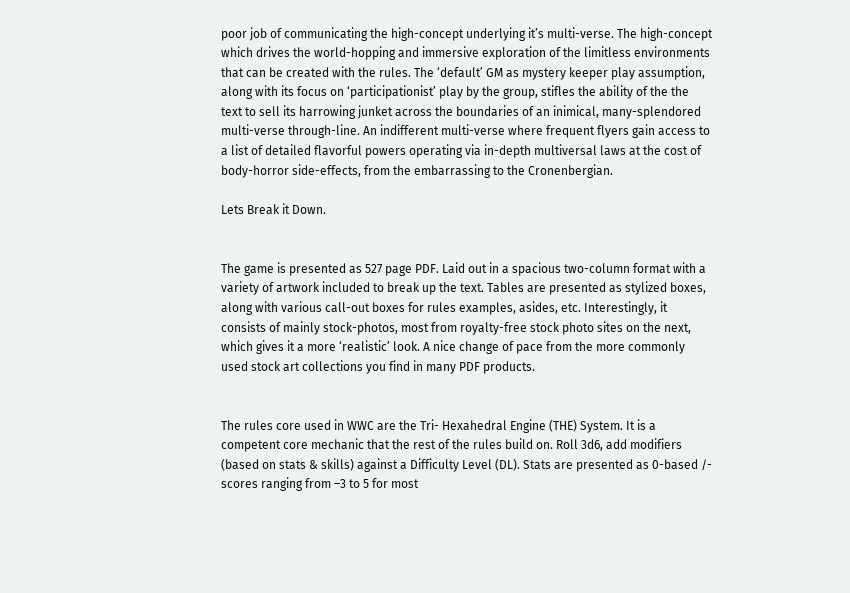poor job of communicating the high-concept underlying it’s multi-verse. The high-concept which drives the world-hopping and immersive exploration of the limitless environments that can be created with the rules. The ‘default’ GM as mystery keeper play assumption, along with its focus on ‘participationist’ play by the group, stifles the ability of the the text to sell its harrowing junket across the boundaries of an inimical, many-splendored multi-verse through-line. An indifferent multi-verse where frequent flyers gain access to a list of detailed flavorful powers operating via in-depth multiversal laws at the cost of body-horror side-effects, from the embarrassing to the Cronenbergian.

Lets Break it Down.


The game is presented as 527 page PDF. Laid out in a spacious two-column format with a variety of artwork included to break up the text. Tables are presented as stylized boxes, along with various call-out boxes for rules examples, asides, etc. Interestingly, it consists of mainly stock-photos, most from royalty-free stock photo sites on the next, which gives it a more ‘realistic’ look. A nice change of pace from the more commonly used stock art collections you find in many PDF products.


The rules core used in WWC are the Tri- Hexahedral Engine (THE) System. It is a competent core mechanic that the rest of the rules build on. Roll 3d6, add modifiers (based on stats & skills) against a Difficulty Level (DL). Stats are presented as 0-based /- scores ranging from –3 to 5 for most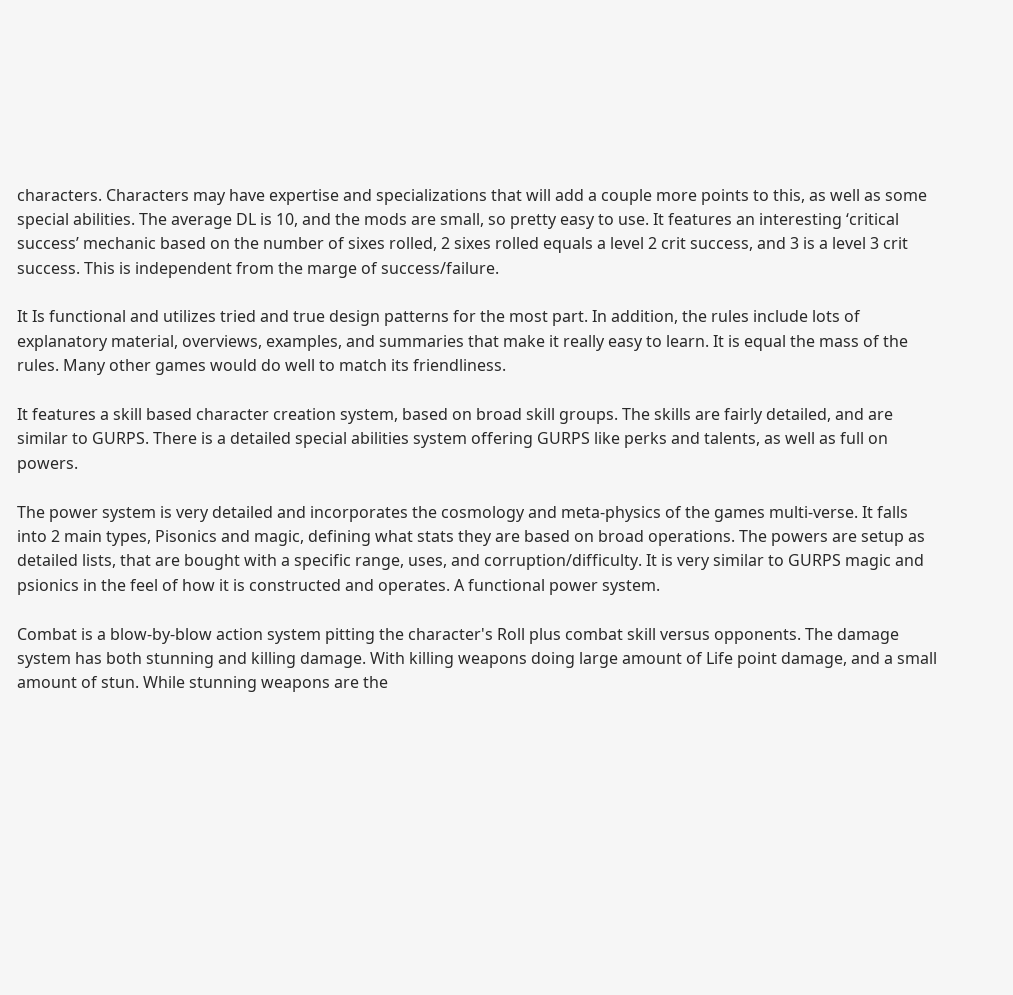characters. Characters may have expertise and specializations that will add a couple more points to this, as well as some special abilities. The average DL is 10, and the mods are small, so pretty easy to use. It features an interesting ‘critical success’ mechanic based on the number of sixes rolled, 2 sixes rolled equals a level 2 crit success, and 3 is a level 3 crit success. This is independent from the marge of success/failure.

It Is functional and utilizes tried and true design patterns for the most part. In addition, the rules include lots of explanatory material, overviews, examples, and summaries that make it really easy to learn. It is equal the mass of the rules. Many other games would do well to match its friendliness.

It features a skill based character creation system, based on broad skill groups. The skills are fairly detailed, and are similar to GURPS. There is a detailed special abilities system offering GURPS like perks and talents, as well as full on powers.

The power system is very detailed and incorporates the cosmology and meta-physics of the games multi-verse. It falls into 2 main types, Pisonics and magic, defining what stats they are based on broad operations. The powers are setup as detailed lists, that are bought with a specific range, uses, and corruption/difficulty. It is very similar to GURPS magic and psionics in the feel of how it is constructed and operates. A functional power system.

Combat is a blow-by-blow action system pitting the character's Roll plus combat skill versus opponents. The damage system has both stunning and killing damage. With killing weapons doing large amount of Life point damage, and a small amount of stun. While stunning weapons are the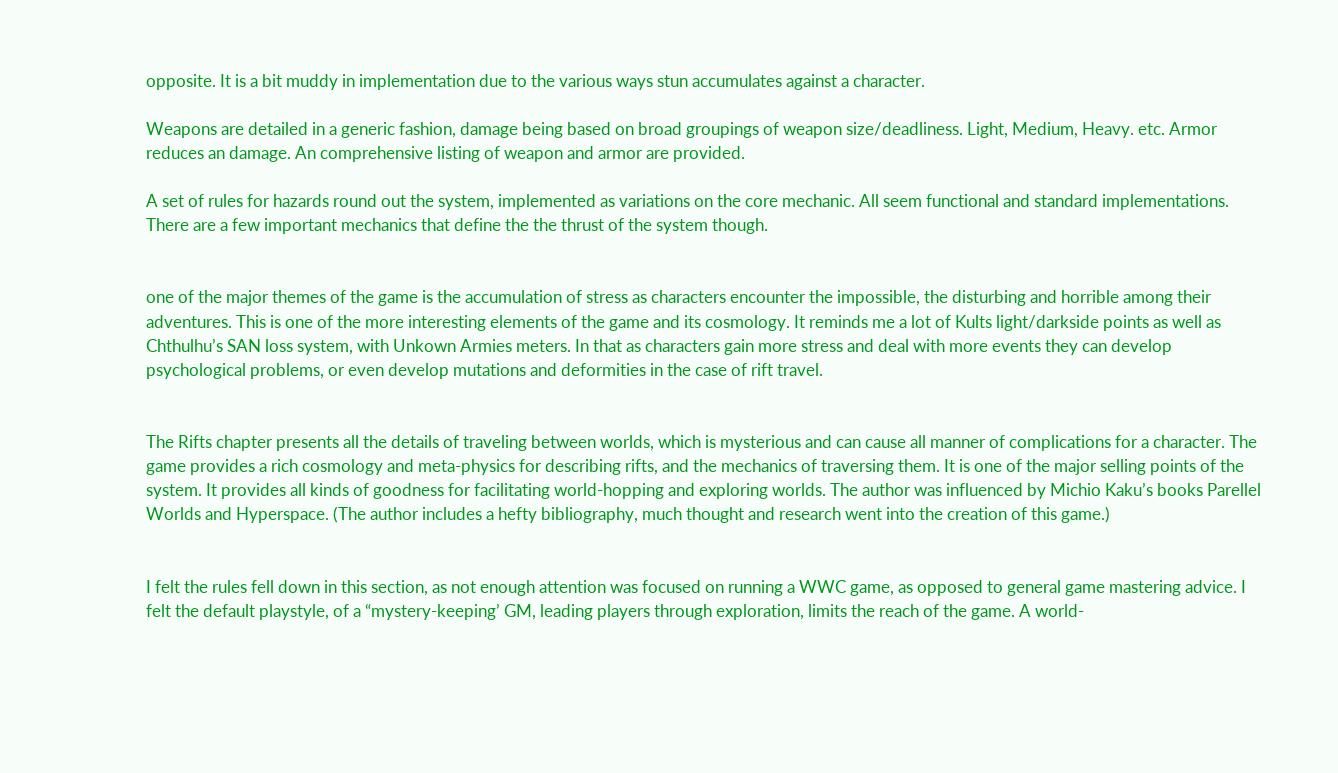opposite. It is a bit muddy in implementation due to the various ways stun accumulates against a character.

Weapons are detailed in a generic fashion, damage being based on broad groupings of weapon size/deadliness. Light, Medium, Heavy. etc. Armor reduces an damage. An comprehensive listing of weapon and armor are provided.

A set of rules for hazards round out the system, implemented as variations on the core mechanic. All seem functional and standard implementations. There are a few important mechanics that define the the thrust of the system though.


one of the major themes of the game is the accumulation of stress as characters encounter the impossible, the disturbing and horrible among their adventures. This is one of the more interesting elements of the game and its cosmology. It reminds me a lot of Kults light/darkside points as well as Chthulhu’s SAN loss system, with Unkown Armies meters. In that as characters gain more stress and deal with more events they can develop psychological problems, or even develop mutations and deformities in the case of rift travel.


The Rifts chapter presents all the details of traveling between worlds, which is mysterious and can cause all manner of complications for a character. The game provides a rich cosmology and meta-physics for describing rifts, and the mechanics of traversing them. It is one of the major selling points of the system. It provides all kinds of goodness for facilitating world-hopping and exploring worlds. The author was influenced by Michio Kaku’s books Parellel Worlds and Hyperspace. (The author includes a hefty bibliography, much thought and research went into the creation of this game.)


I felt the rules fell down in this section, as not enough attention was focused on running a WWC game, as opposed to general game mastering advice. I felt the default playstyle, of a “mystery-keeping’ GM, leading players through exploration, limits the reach of the game. A world-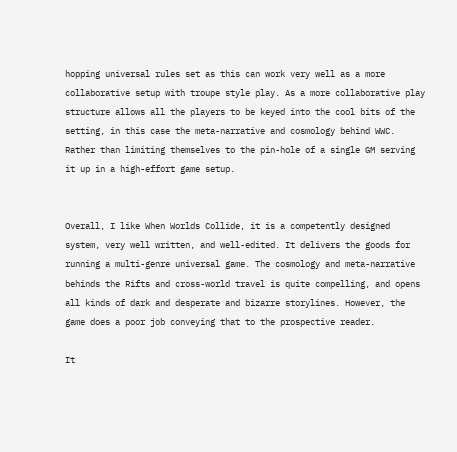hopping universal rules set as this can work very well as a more collaborative setup with troupe style play. As a more collaborative play structure allows all the players to be keyed into the cool bits of the setting, in this case the meta-narrative and cosmology behind WWC. Rather than limiting themselves to the pin-hole of a single GM serving it up in a high-effort game setup.


Overall, I like When Worlds Collide, it is a competently designed system, very well written, and well-edited. It delivers the goods for running a multi-genre universal game. The cosmology and meta-narrative behinds the Rifts and cross-world travel is quite compelling, and opens all kinds of dark and desperate and bizarre storylines. However, the game does a poor job conveying that to the prospective reader.

It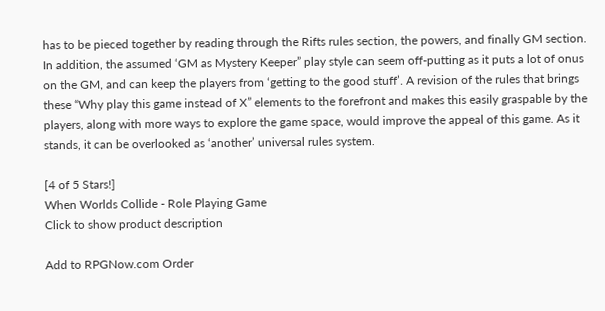has to be pieced together by reading through the Rifts rules section, the powers, and finally GM section. In addition, the assumed ‘GM as Mystery Keeper” play style can seem off-putting as it puts a lot of onus on the GM, and can keep the players from ‘getting to the good stuff’. A revision of the rules that brings these “Why play this game instead of X” elements to the forefront and makes this easily graspable by the players, along with more ways to explore the game space, would improve the appeal of this game. As it stands, it can be overlooked as ‘another’ universal rules system.

[4 of 5 Stars!]
When Worlds Collide - Role Playing Game
Click to show product description

Add to RPGNow.com Order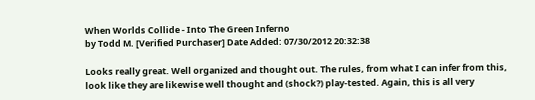When Worlds Collide - Into The Green Inferno
by Todd M. [Verified Purchaser] Date Added: 07/30/2012 20:32:38

Looks really great. Well organized and thought out. The rules, from what I can infer from this, look like they are likewise well thought and (shock?) play-tested. Again, this is all very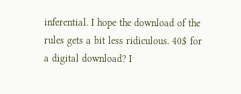inferential. I hope the download of the rules gets a bit less ridiculous. 40$ for a digital download? I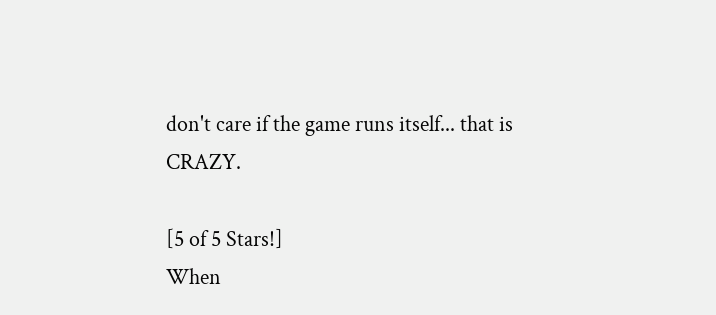don't care if the game runs itself... that is CRAZY.

[5 of 5 Stars!]
When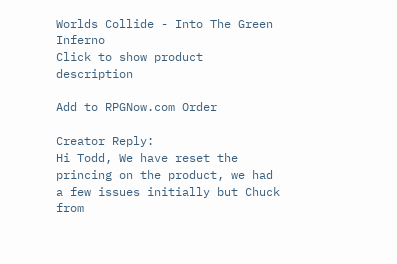Worlds Collide - Into The Green Inferno
Click to show product description

Add to RPGNow.com Order

Creator Reply:
Hi Todd, We have reset the princing on the product, we had a few issues initially but Chuck from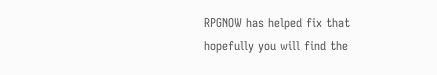RPGNOW has helped fix that hopefully you will find the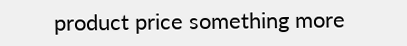product price something more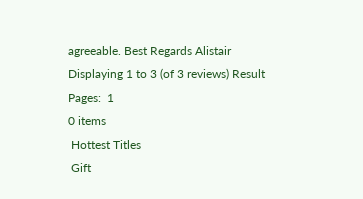agreeable. Best Regards Alistair
Displaying 1 to 3 (of 3 reviews) Result Pages:  1
0 items
 Hottest Titles
 Gift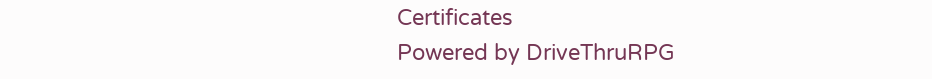Certificates
Powered by DriveThruRPG